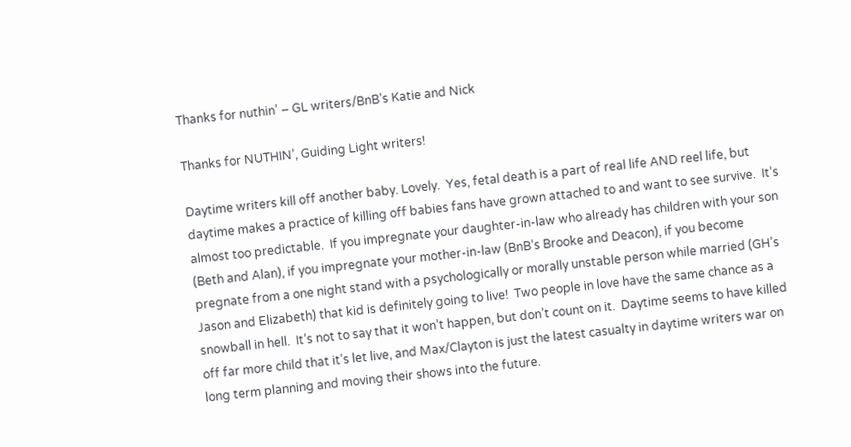Thanks for nuthin’ – GL writers/BnB’s Katie and Nick

Thanks for NUTHIN’, Guiding Light writers!

Daytime writers kill off another baby. Lovely.  Yes, fetal death is a part of real life AND reel life, but daytime makes a practice of killing off babies fans have grown attached to and want to see survive.  It’s almost too predictable.  If you impregnate your daughter-in-law who already has children with your son (Beth and Alan), if you impregnate your mother-in-law (BnB’s Brooke and Deacon), if you become pregnate from a one night stand with a psychologically or morally unstable person while married (GH’s Jason and Elizabeth) that kid is definitely going to live!  Two people in love have the same chance as a snowball in hell.  It’s not to say that it won’t happen, but don’t count on it.  Daytime seems to have killed off far more child that it’s let live, and Max/Clayton is just the latest casualty in daytime writers war on long term planning and moving their shows into the future.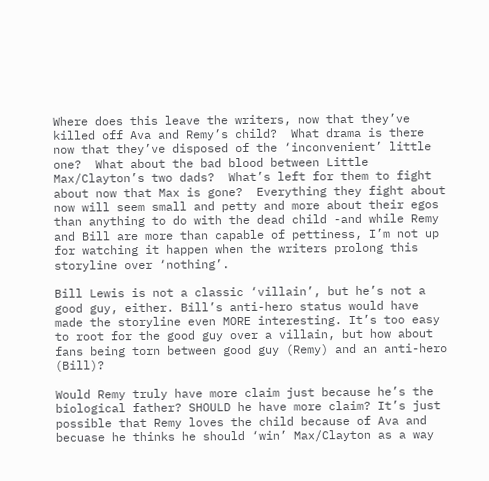Where does this leave the writers, now that they’ve killed off Ava and Remy’s child?  What drama is there now that they’ve disposed of the ‘inconvenient’ little one?  What about the bad blood between Little Max/Clayton’s two dads?  What’s left for them to fight about now that Max is gone?  Everything they fight about now will seem small and petty and more about their egos than anything to do with the dead child -and while Remy and Bill are more than capable of pettiness, I’m not up for watching it happen when the writers prolong this storyline over ‘nothing’.

Bill Lewis is not a classic ‘villain’, but he’s not a good guy, either. Bill’s anti-hero status would have made the storyline even MORE interesting. It’s too easy to root for the good guy over a villain, but how about fans being torn between good guy (Remy) and an anti-hero (Bill)?

Would Remy truly have more claim just because he’s the biological father? SHOULD he have more claim? It’s just possible that Remy loves the child because of Ava and becuase he thinks he should ‘win’ Max/Clayton as a way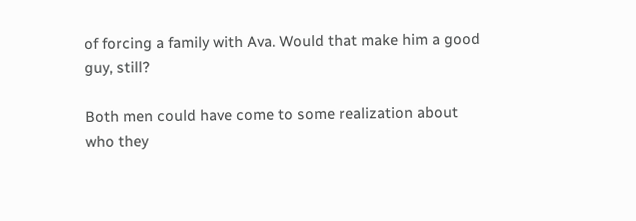of forcing a family with Ava. Would that make him a good guy, still?

Both men could have come to some realization about who they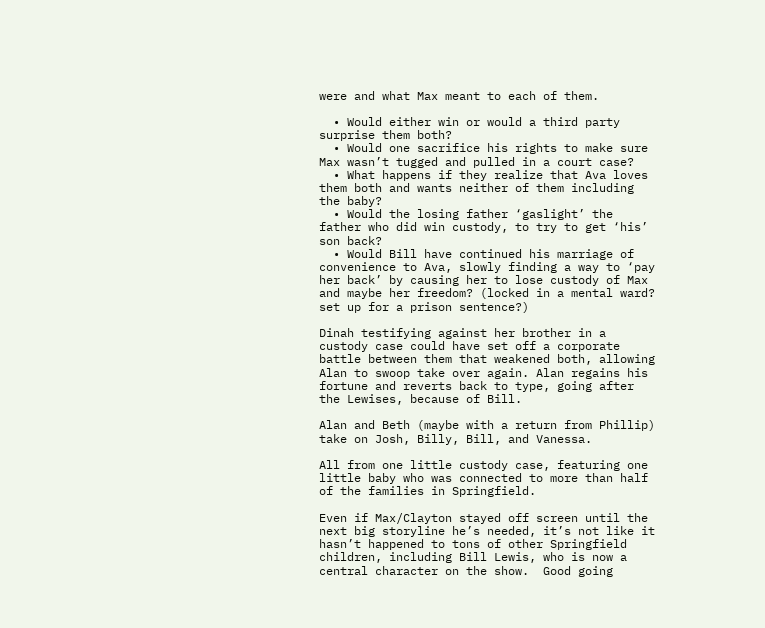were and what Max meant to each of them.

  • Would either win or would a third party surprise them both?
  • Would one sacrifice his rights to make sure Max wasn’t tugged and pulled in a court case?
  • What happens if they realize that Ava loves them both and wants neither of them including the baby?
  • Would the losing father ‘gaslight’ the father who did win custody, to try to get ‘his’ son back?
  • Would Bill have continued his marriage of convenience to Ava, slowly finding a way to ‘pay her back’ by causing her to lose custody of Max and maybe her freedom? (locked in a mental ward?  set up for a prison sentence?)

Dinah testifying against her brother in a custody case could have set off a corporate battle between them that weakened both, allowing Alan to swoop take over again. Alan regains his fortune and reverts back to type, going after the Lewises, because of Bill.

Alan and Beth (maybe with a return from Phillip) take on Josh, Billy, Bill, and Vanessa.

All from one little custody case, featuring one little baby who was connected to more than half of the families in Springfield.

Even if Max/Clayton stayed off screen until the next big storyline he’s needed, it’s not like it hasn’t happened to tons of other Springfield children, including Bill Lewis, who is now a central character on the show.  Good going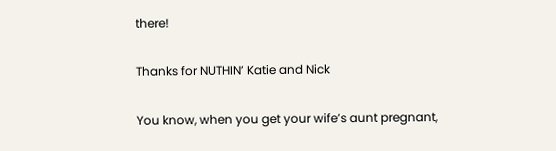there!

Thanks for NUTHIN’ Katie and Nick

You know, when you get your wife’s aunt pregnant,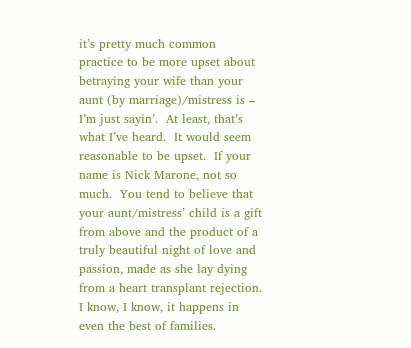it’s pretty much common practice to be more upset about betraying your wife than your aunt (by marriage)/mistress is – I’m just sayin’.  At least, that’s what I’ve heard.  It would seem reasonable to be upset.  If your name is Nick Marone, not so much.  You tend to believe that your aunt/mistress’ child is a gift from above and the product of a truly beautiful night of love and passion, made as she lay dying from a heart transplant rejection.  I know, I know, it happens in even the best of families.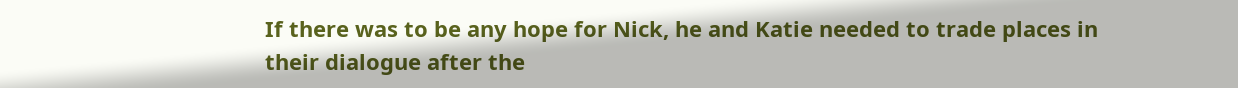If there was to be any hope for Nick, he and Katie needed to trade places in their dialogue after the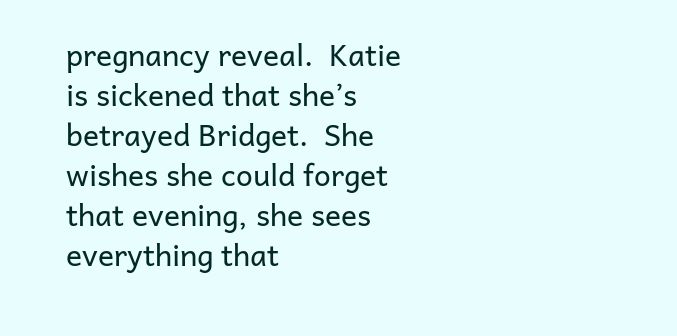pregnancy reveal.  Katie is sickened that she’s betrayed Bridget.  She wishes she could forget that evening, she sees everything that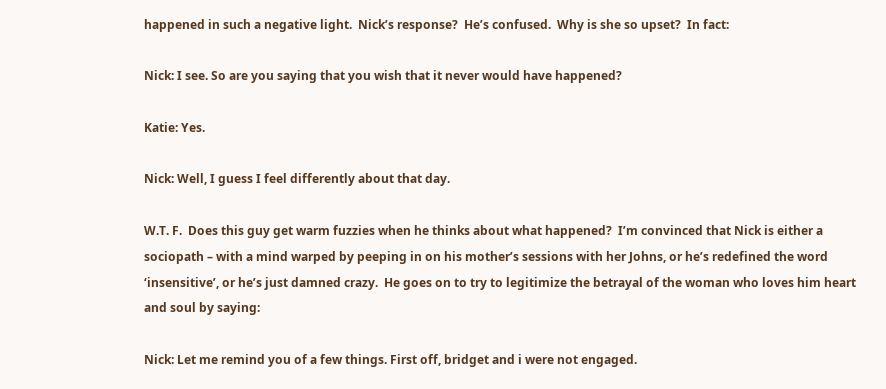happened in such a negative light.  Nick’s response?  He’s confused.  Why is she so upset?  In fact:

Nick: I see. So are you saying that you wish that it never would have happened?

Katie: Yes.

Nick: Well, I guess I feel differently about that day.

W.T. F.  Does this guy get warm fuzzies when he thinks about what happened?  I’m convinced that Nick is either a sociopath – with a mind warped by peeping in on his mother’s sessions with her Johns, or he’s redefined the word ‘insensitive’, or he’s just damned crazy.  He goes on to try to legitimize the betrayal of the woman who loves him heart and soul by saying:

Nick: Let me remind you of a few things. First off, bridget and i were not engaged.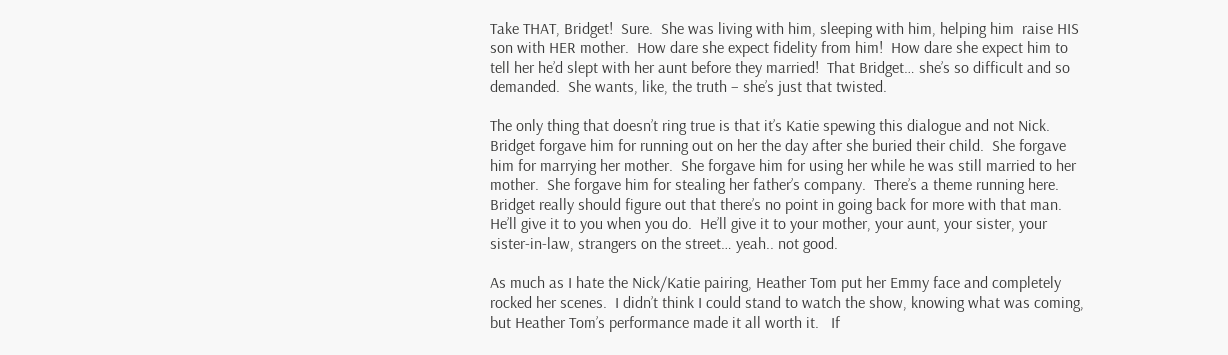Take THAT, Bridget!  Sure.  She was living with him, sleeping with him, helping him  raise HIS son with HER mother.  How dare she expect fidelity from him!  How dare she expect him to tell her he’d slept with her aunt before they married!  That Bridget… she’s so difficult and so demanded.  She wants, like, the truth – she’s just that twisted.

The only thing that doesn’t ring true is that it’s Katie spewing this dialogue and not Nick.  Bridget forgave him for running out on her the day after she buried their child.  She forgave him for marrying her mother.  She forgave him for using her while he was still married to her mother.  She forgave him for stealing her father’s company.  There’s a theme running here.  Bridget really should figure out that there’s no point in going back for more with that man. He’ll give it to you when you do.  He’ll give it to your mother, your aunt, your sister, your sister-in-law, strangers on the street… yeah.. not good.

As much as I hate the Nick/Katie pairing, Heather Tom put her Emmy face and completely rocked her scenes.  I didn’t think I could stand to watch the show, knowing what was coming, but Heather Tom’s performance made it all worth it.   If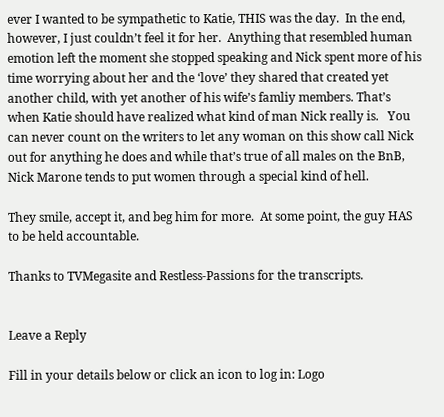ever I wanted to be sympathetic to Katie, THIS was the day.  In the end, however, I just couldn’t feel it for her.  Anything that resembled human emotion left the moment she stopped speaking and Nick spent more of his time worrying about her and the ‘love’ they shared that created yet another child, with yet another of his wife’s famliy members. That’s when Katie should have realized what kind of man Nick really is.   You can never count on the writers to let any woman on this show call Nick out for anything he does and while that’s true of all males on the BnB, Nick Marone tends to put women through a special kind of hell.

They smile, accept it, and beg him for more.  At some point, the guy HAS to be held accountable.

Thanks to TVMegasite and Restless-Passions for the transcripts.


Leave a Reply

Fill in your details below or click an icon to log in: Logo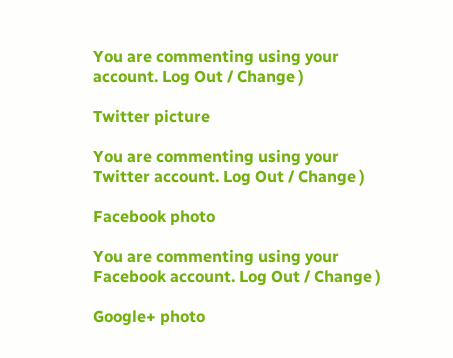You are commenting using your account. Log Out / Change )

Twitter picture

You are commenting using your Twitter account. Log Out / Change )

Facebook photo

You are commenting using your Facebook account. Log Out / Change )

Google+ photo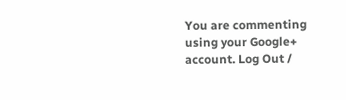You are commenting using your Google+ account. Log Out /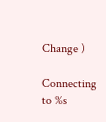Change )

Connecting to %s